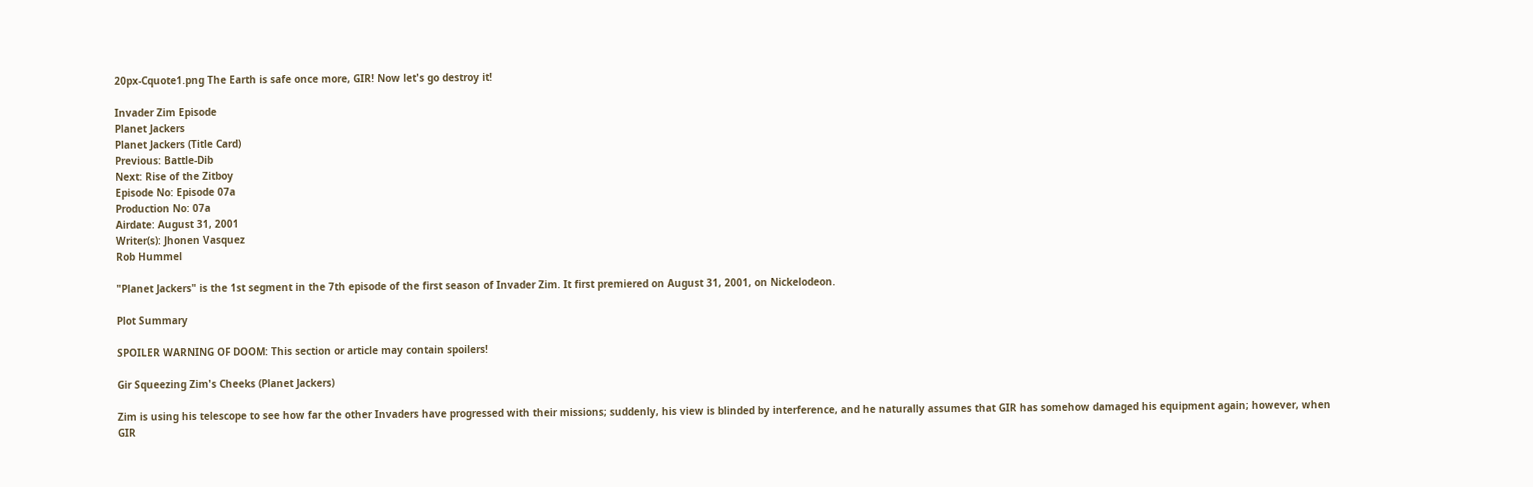20px-Cquote1.png The Earth is safe once more, GIR! Now let's go destroy it!

Invader Zim Episode
Planet Jackers
Planet Jackers (Title Card)
Previous: Battle-Dib
Next: Rise of the Zitboy
Episode No: Episode 07a
Production No: 07a
Airdate: August 31, 2001
Writer(s): Jhonen Vasquez
Rob Hummel

"Planet Jackers" is the 1st segment in the 7th episode of the first season of Invader Zim. It first premiered on August 31, 2001, on Nickelodeon.

Plot Summary

SPOILER WARNING OF DOOM: This section or article may contain spoilers!

Gir Squeezing Zim's Cheeks (Planet Jackers)

Zim is using his telescope to see how far the other Invaders have progressed with their missions; suddenly, his view is blinded by interference, and he naturally assumes that GIR has somehow damaged his equipment again; however, when GIR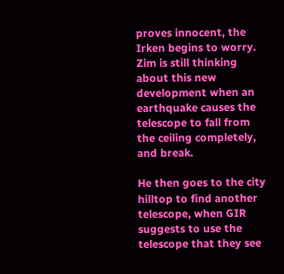proves innocent, the Irken begins to worry. Zim is still thinking about this new development when an earthquake causes the telescope to fall from the ceiling completely, and break.

He then goes to the city hilltop to find another telescope, when GIR suggests to use the telescope that they see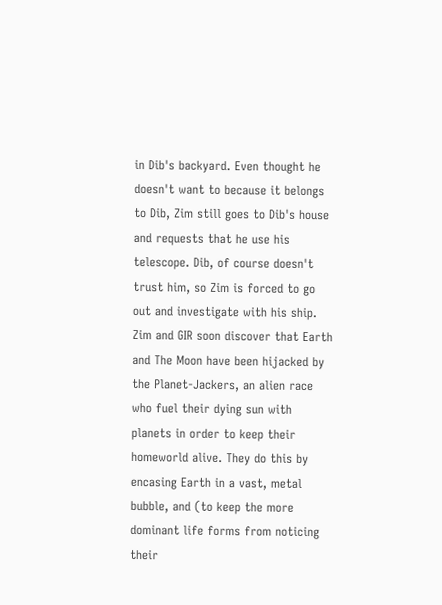in Dib's backyard. Even thought he doesn't want to because it belongs to Dib, Zim still goes to Dib's house and requests that he use his telescope. Dib, of course doesn't trust him, so Zim is forced to go out and investigate with his ship. Zim and GIR soon discover that Earth and The Moon have been hijacked by the Planet-Jackers, an alien race who fuel their dying sun with planets in order to keep their homeworld alive. They do this by encasing Earth in a vast, metal bubble, and (to keep the more dominant life forms from noticing their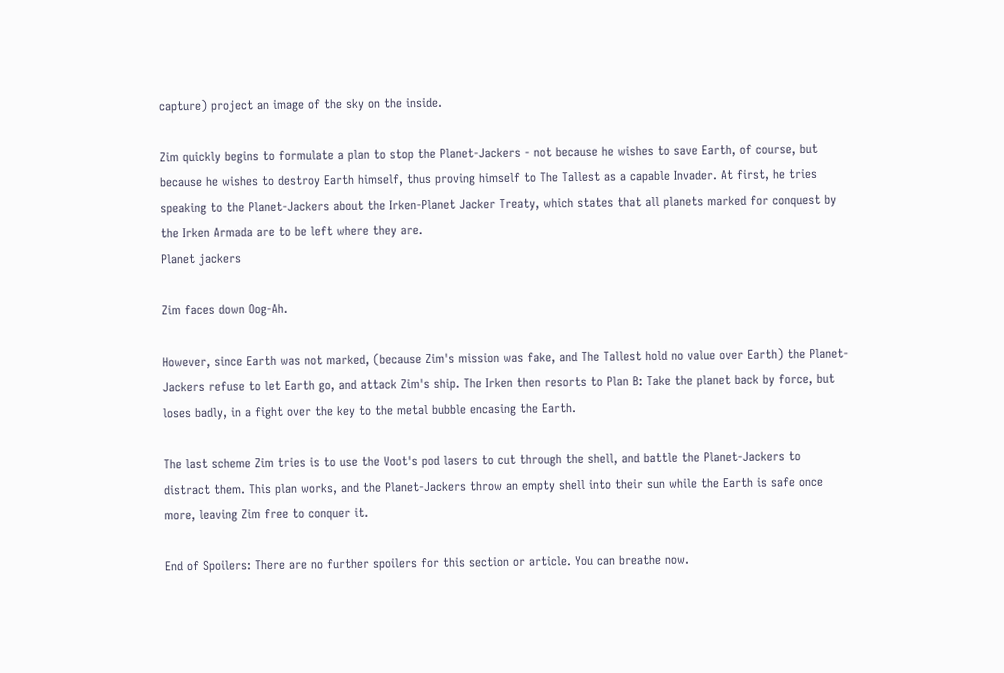capture) project an image of the sky on the inside.

Zim quickly begins to formulate a plan to stop the Planet-Jackers - not because he wishes to save Earth, of course, but because he wishes to destroy Earth himself, thus proving himself to The Tallest as a capable Invader. At first, he tries speaking to the Planet-Jackers about the Irken-Planet Jacker Treaty, which states that all planets marked for conquest by the Irken Armada are to be left where they are.
Planet jackers

Zim faces down Oog-Ah.

However, since Earth was not marked, (because Zim's mission was fake, and The Tallest hold no value over Earth) the Planet-Jackers refuse to let Earth go, and attack Zim's ship. The Irken then resorts to Plan B: Take the planet back by force, but loses badly, in a fight over the key to the metal bubble encasing the Earth.

The last scheme Zim tries is to use the Voot's pod lasers to cut through the shell, and battle the Planet-Jackers to distract them. This plan works, and the Planet-Jackers throw an empty shell into their sun while the Earth is safe once more, leaving Zim free to conquer it.

End of Spoilers: There are no further spoilers for this section or article. You can breathe now.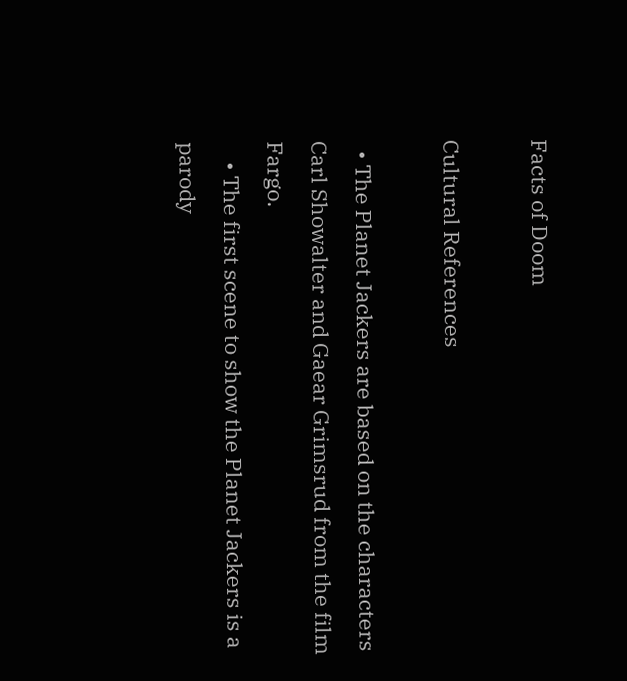Facts of Doom

Cultural References

  • The Planet Jackers are based on the characters Carl Showalter and Gaear Grimsrud from the film Fargo.
    • The first scene to show the Planet Jackers is a parody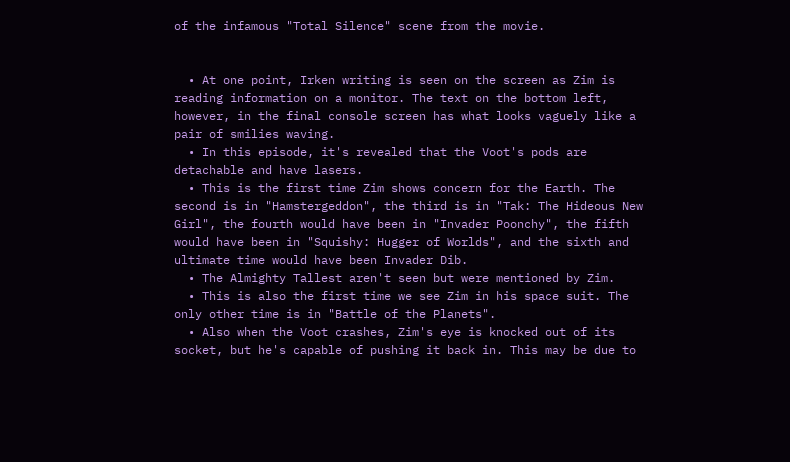of the infamous "Total Silence" scene from the movie.


  • At one point, Irken writing is seen on the screen as Zim is reading information on a monitor. The text on the bottom left, however, in the final console screen has what looks vaguely like a pair of smilies waving.
  • In this episode, it's revealed that the Voot's pods are detachable and have lasers.
  • This is the first time Zim shows concern for the Earth. The second is in "Hamstergeddon", the third is in "Tak: The Hideous New Girl", the fourth would have been in "Invader Poonchy", the fifth would have been in "Squishy: Hugger of Worlds", and the sixth and ultimate time would have been Invader Dib.
  • The Almighty Tallest aren't seen but were mentioned by Zim.
  • This is also the first time we see Zim in his space suit. The only other time is in "Battle of the Planets".
  • Also when the Voot crashes, Zim's eye is knocked out of its socket, but he's capable of pushing it back in. This may be due to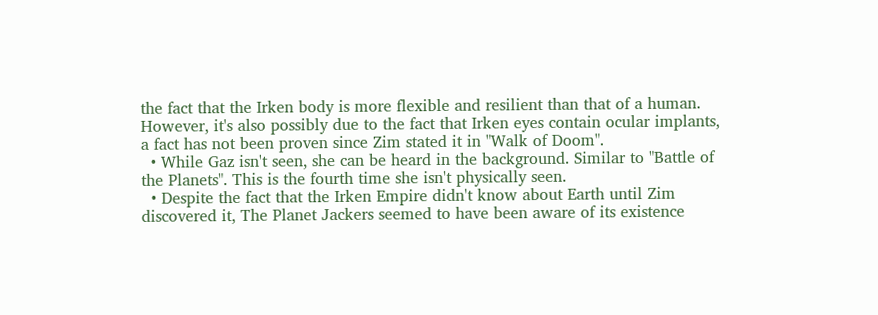the fact that the Irken body is more flexible and resilient than that of a human. However, it's also possibly due to the fact that Irken eyes contain ocular implants, a fact has not been proven since Zim stated it in "Walk of Doom".
  • While Gaz isn't seen, she can be heard in the background. Similar to "Battle of the Planets". This is the fourth time she isn't physically seen.
  • Despite the fact that the Irken Empire didn't know about Earth until Zim discovered it, The Planet Jackers seemed to have been aware of its existence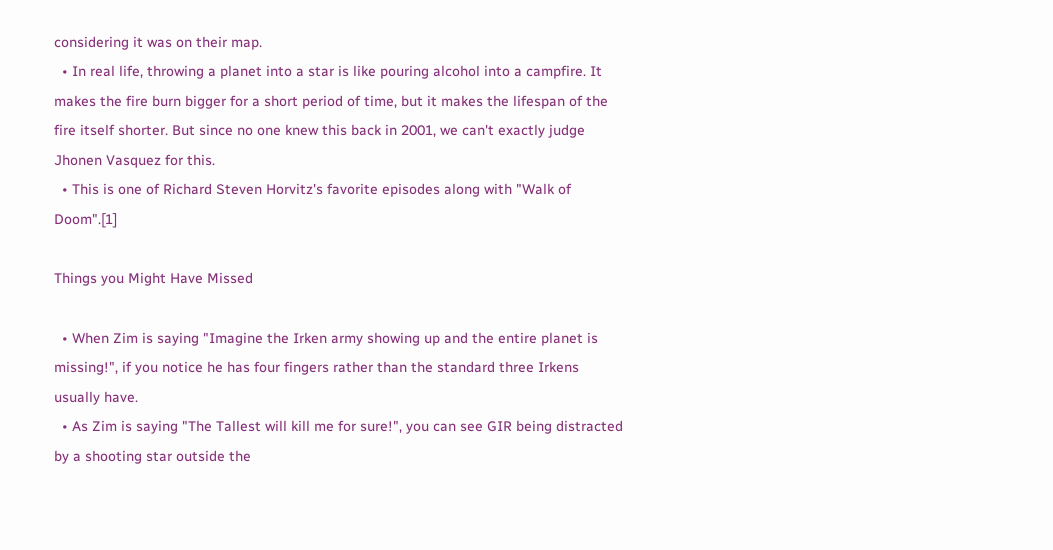considering it was on their map.
  • In real life, throwing a planet into a star is like pouring alcohol into a campfire. It makes the fire burn bigger for a short period of time, but it makes the lifespan of the fire itself shorter. But since no one knew this back in 2001, we can't exactly judge Jhonen Vasquez for this.
  • This is one of Richard Steven Horvitz's favorite episodes along with "Walk of Doom".[1]

Things you Might Have Missed

  • When Zim is saying "Imagine the Irken army showing up and the entire planet is missing!", if you notice he has four fingers rather than the standard three Irkens usually have.
  • As Zim is saying "The Tallest will kill me for sure!", you can see GIR being distracted by a shooting star outside the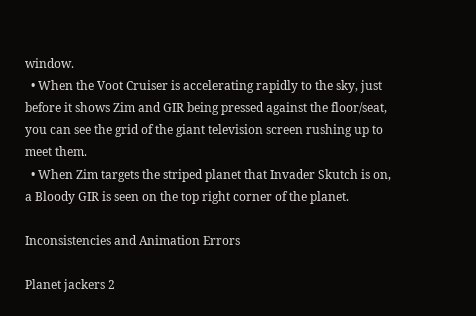window.
  • When the Voot Cruiser is accelerating rapidly to the sky, just before it shows Zim and GIR being pressed against the floor/seat, you can see the grid of the giant television screen rushing up to meet them.
  • When Zim targets the striped planet that Invader Skutch is on, a Bloody GIR is seen on the top right corner of the planet.

Inconsistencies and Animation Errors

Planet jackers 2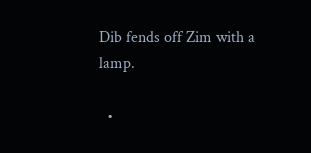Dib fends off Zim with a lamp.

  •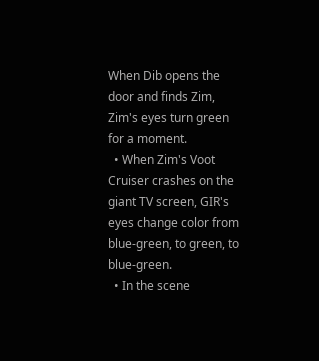When Dib opens the door and finds Zim, Zim's eyes turn green for a moment.
  • When Zim's Voot Cruiser crashes on the giant TV screen, GIR's eyes change color from blue-green, to green, to blue-green.
  • In the scene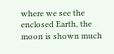where we see the enclosed Earth, the moon is shown much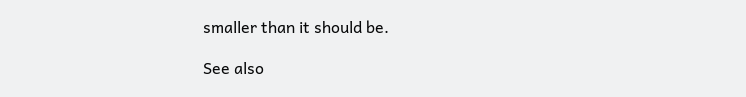smaller than it should be.

See also